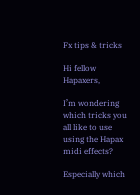Fx tips & tricks

Hi fellow Hapaxers,

I’m wondering which tricks you all like to use using the Hapax midi effects?

Especially which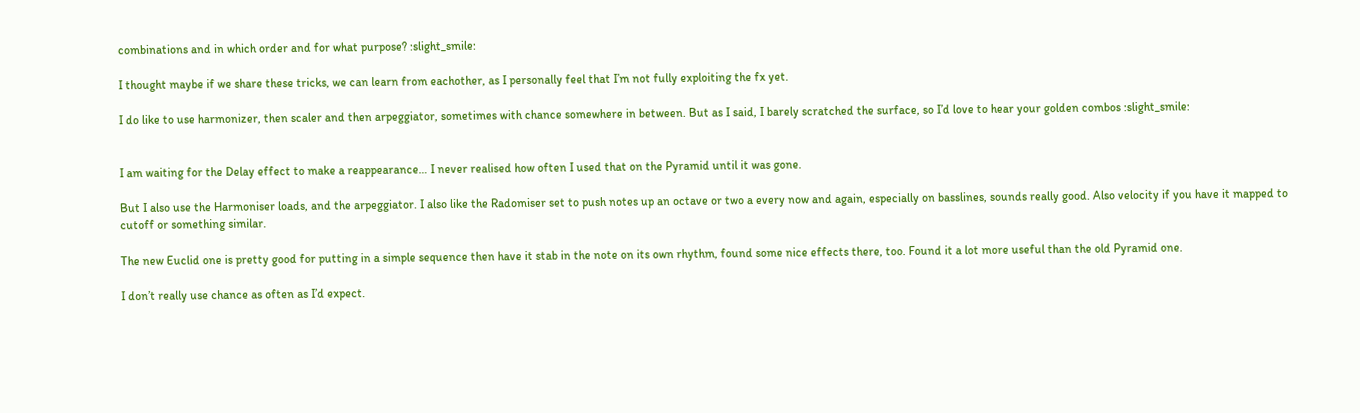combinations and in which order and for what purpose? :slight_smile:

I thought maybe if we share these tricks, we can learn from eachother, as I personally feel that I’m not fully exploiting the fx yet.

I do like to use harmonizer, then scaler and then arpeggiator, sometimes with chance somewhere in between. But as I said, I barely scratched the surface, so I’d love to hear your golden combos :slight_smile:


I am waiting for the Delay effect to make a reappearance… I never realised how often I used that on the Pyramid until it was gone.

But I also use the Harmoniser loads, and the arpeggiator. I also like the Radomiser set to push notes up an octave or two a every now and again, especially on basslines, sounds really good. Also velocity if you have it mapped to cutoff or something similar.

The new Euclid one is pretty good for putting in a simple sequence then have it stab in the note on its own rhythm, found some nice effects there, too. Found it a lot more useful than the old Pyramid one.

I don’t really use chance as often as I’d expect.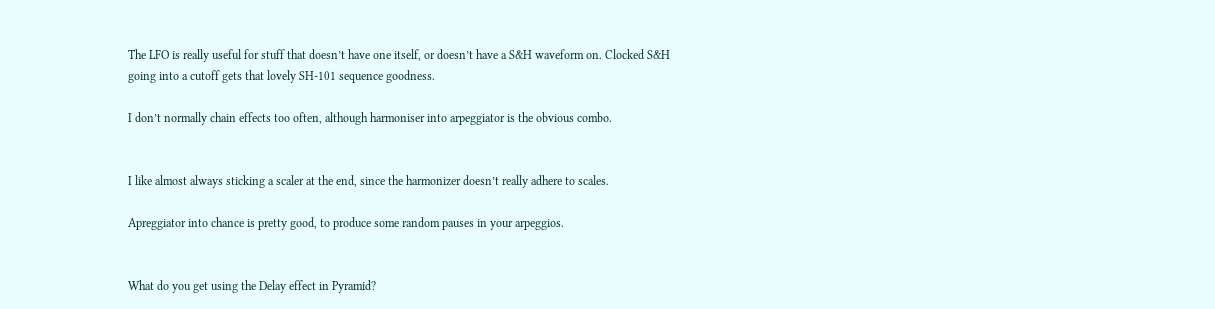The LFO is really useful for stuff that doesn’t have one itself, or doesn’t have a S&H waveform on. Clocked S&H going into a cutoff gets that lovely SH-101 sequence goodness.

I don’t normally chain effects too often, although harmoniser into arpeggiator is the obvious combo.


I like almost always sticking a scaler at the end, since the harmonizer doesn’t really adhere to scales.

Apreggiator into chance is pretty good, to produce some random pauses in your arpeggios.


What do you get using the Delay effect in Pyramid?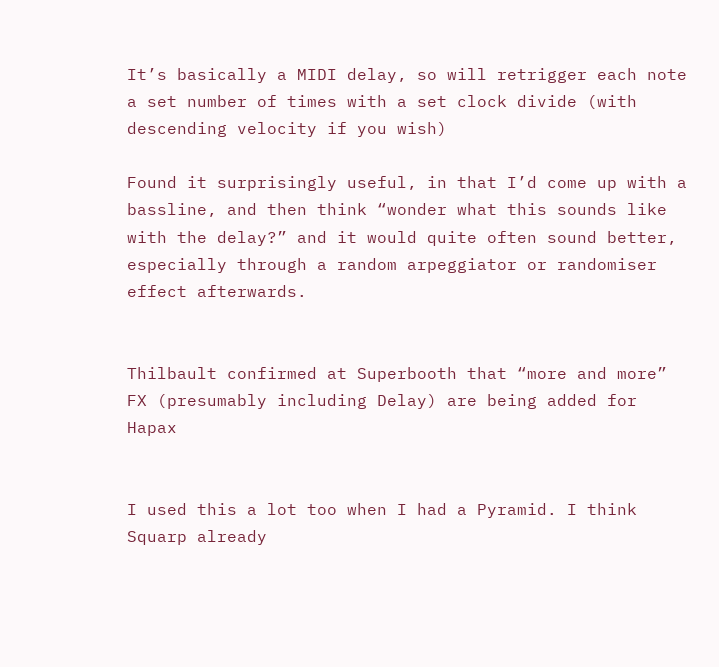It’s basically a MIDI delay, so will retrigger each note a set number of times with a set clock divide (with descending velocity if you wish)

Found it surprisingly useful, in that I’d come up with a bassline, and then think “wonder what this sounds like with the delay?” and it would quite often sound better, especially through a random arpeggiator or randomiser effect afterwards.


Thilbault confirmed at Superbooth that “more and more” FX (presumably including Delay) are being added for Hapax


I used this a lot too when I had a Pyramid. I think Squarp already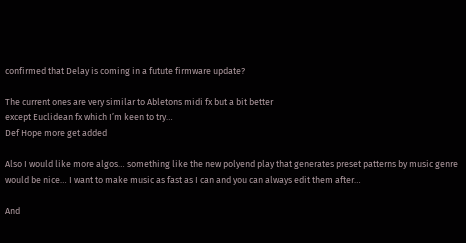confirmed that Delay is coming in a futute firmware update?

The current ones are very similar to Abletons midi fx but a bit better
except Euclidean fx which I’m keen to try…
Def Hope more get added

Also I would like more algos… something like the new polyend play that generates preset patterns by music genre would be nice… I want to make music as fast as I can and you can always edit them after…

And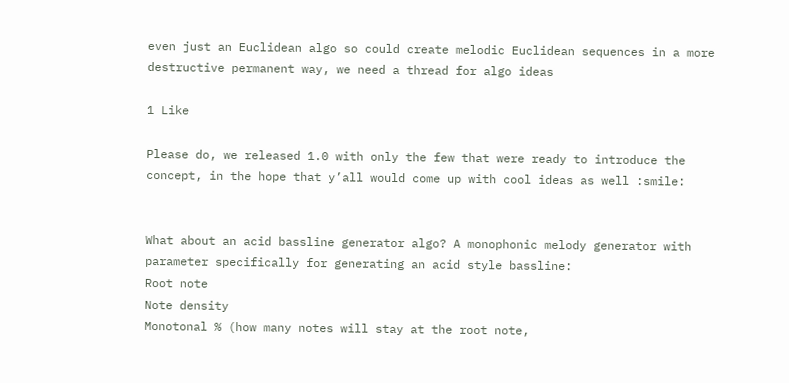even just an Euclidean algo so could create melodic Euclidean sequences in a more destructive permanent way, we need a thread for algo ideas

1 Like

Please do, we released 1.0 with only the few that were ready to introduce the concept, in the hope that y’all would come up with cool ideas as well :smile:


What about an acid bassline generator algo? A monophonic melody generator with parameter specifically for generating an acid style bassline:
Root note
Note density
Monotonal % (how many notes will stay at the root note,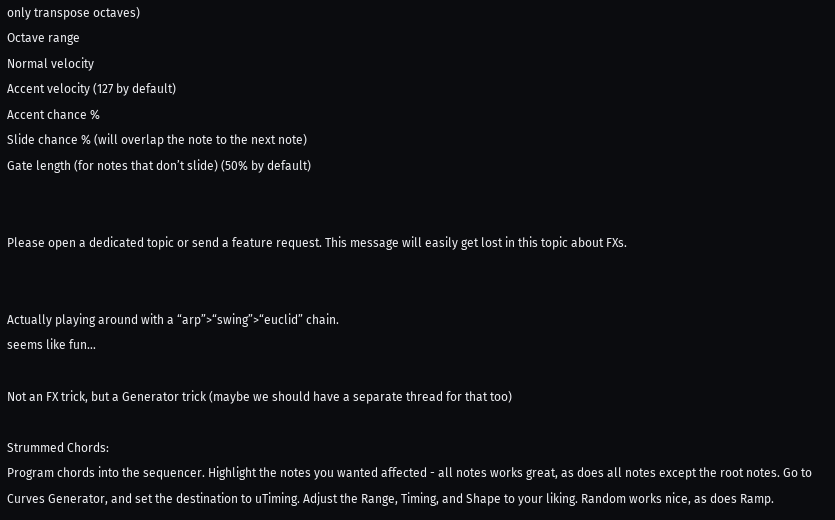only transpose octaves)
Octave range
Normal velocity
Accent velocity (127 by default)
Accent chance %
Slide chance % (will overlap the note to the next note)
Gate length (for notes that don’t slide) (50% by default)


Please open a dedicated topic or send a feature request. This message will easily get lost in this topic about FXs.


Actually playing around with a “arp”>“swing”>“euclid” chain.
seems like fun…

Not an FX trick, but a Generator trick (maybe we should have a separate thread for that too)

Strummed Chords:
Program chords into the sequencer. Highlight the notes you wanted affected - all notes works great, as does all notes except the root notes. Go to Curves Generator, and set the destination to uTiming. Adjust the Range, Timing, and Shape to your liking. Random works nice, as does Ramp.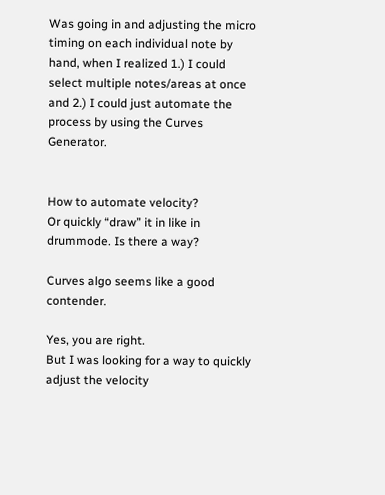Was going in and adjusting the micro timing on each individual note by hand, when I realized 1.) I could select multiple notes/areas at once and 2.) I could just automate the process by using the Curves Generator.


How to automate velocity?
Or quickly “draw” it in like in drummode. Is there a way?

Curves algo seems like a good contender.

Yes, you are right.
But I was looking for a way to quickly adjust the velocity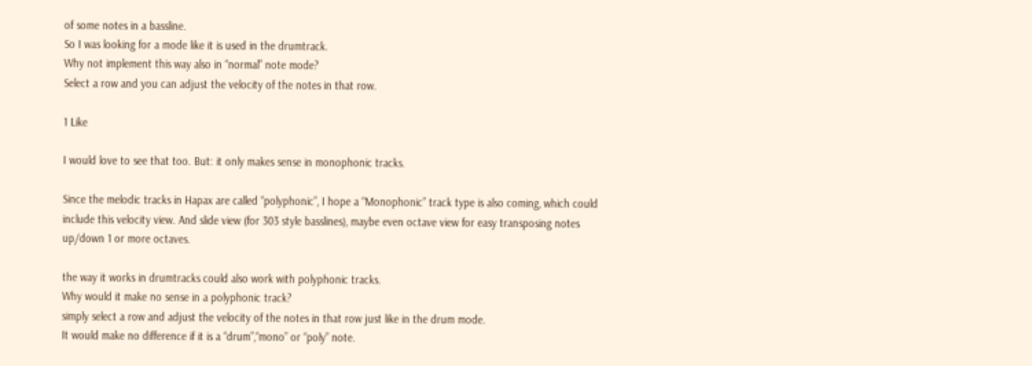of some notes in a bassline.
So I was looking for a mode like it is used in the drumtrack.
Why not implement this way also in “normal” note mode?
Select a row and you can adjust the velocity of the notes in that row.

1 Like

I would love to see that too. But: it only makes sense in monophonic tracks.

Since the melodic tracks in Hapax are called “polyphonic”, I hope a “Monophonic” track type is also coming, which could include this velocity view. And slide view (for 303 style basslines), maybe even octave view for easy transposing notes up/down 1 or more octaves.

the way it works in drumtracks could also work with polyphonic tracks.
Why would it make no sense in a polyphonic track?
simply select a row and adjust the velocity of the notes in that row just like in the drum mode.
It would make no difference if it is a “drum”,“mono” or “poly” note.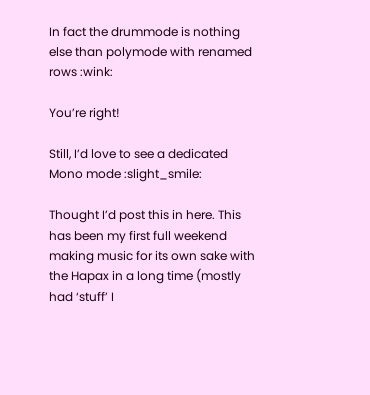In fact the drummode is nothing else than polymode with renamed rows :wink:

You’re right!

Still, I’d love to see a dedicated Mono mode :slight_smile:

Thought I’d post this in here. This has been my first full weekend making music for its own sake with the Hapax in a long time (mostly had ‘stuff’ I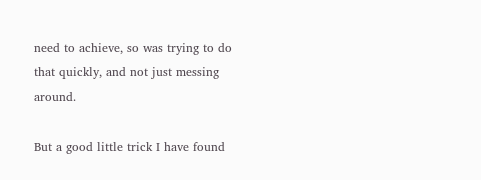need to achieve, so was trying to do that quickly, and not just messing around.

But a good little trick I have found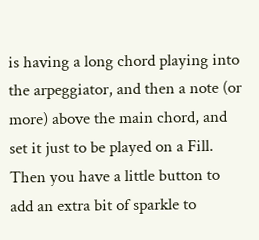is having a long chord playing into the arpeggiator, and then a note (or more) above the main chord, and set it just to be played on a Fill. Then you have a little button to add an extra bit of sparkle to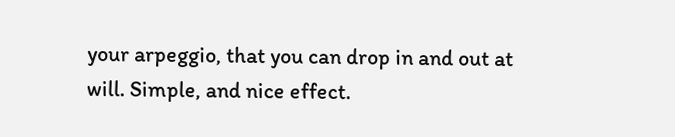your arpeggio, that you can drop in and out at will. Simple, and nice effect.